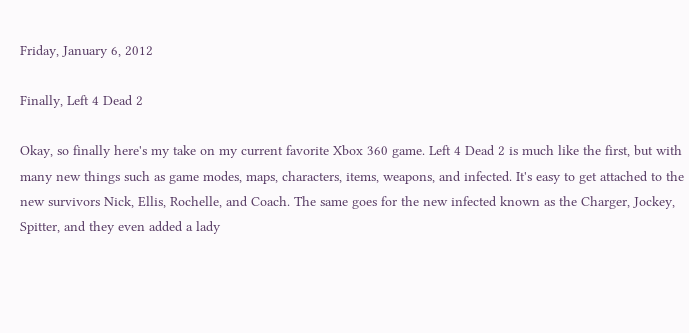Friday, January 6, 2012

Finally, Left 4 Dead 2

Okay, so finally here's my take on my current favorite Xbox 360 game. Left 4 Dead 2 is much like the first, but with many new things such as game modes, maps, characters, items, weapons, and infected. It's easy to get attached to the new survivors Nick, Ellis, Rochelle, and Coach. The same goes for the new infected known as the Charger, Jockey, Spitter, and they even added a lady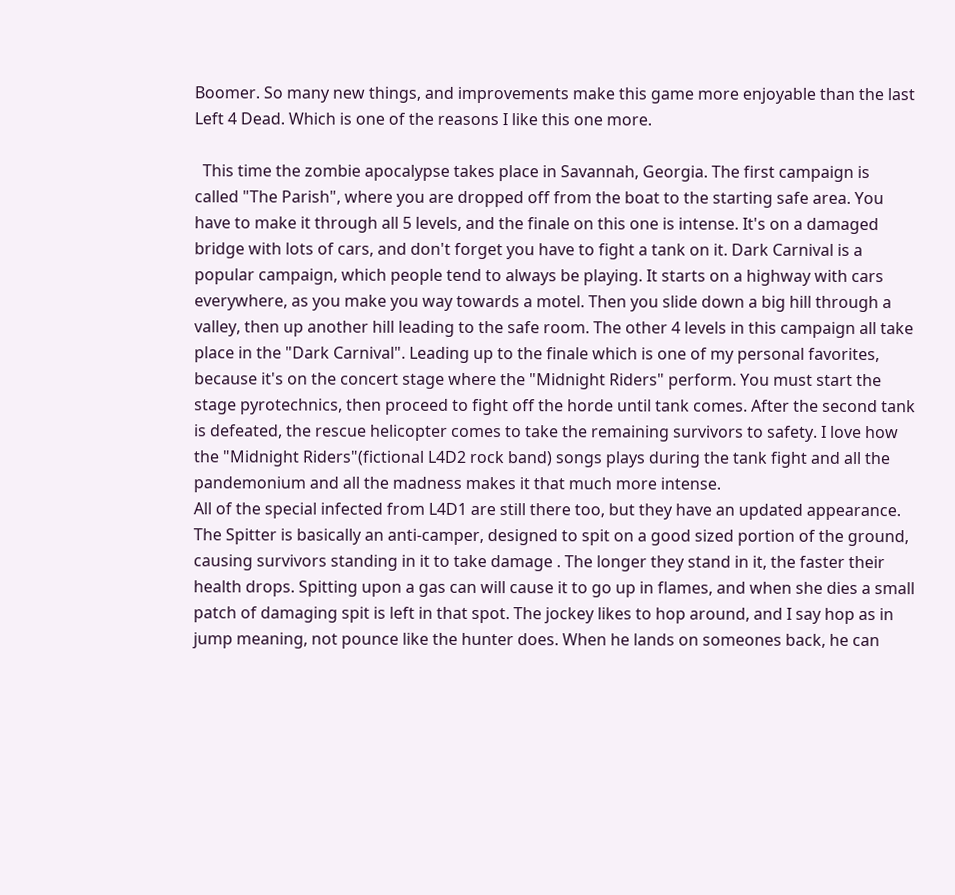Boomer. So many new things, and improvements make this game more enjoyable than the last Left 4 Dead. Which is one of the reasons I like this one more.

  This time the zombie apocalypse takes place in Savannah, Georgia. The first campaign is called "The Parish", where you are dropped off from the boat to the starting safe area. You have to make it through all 5 levels, and the finale on this one is intense. It's on a damaged bridge with lots of cars, and don't forget you have to fight a tank on it. Dark Carnival is a popular campaign, which people tend to always be playing. It starts on a highway with cars everywhere, as you make you way towards a motel. Then you slide down a big hill through a valley, then up another hill leading to the safe room. The other 4 levels in this campaign all take place in the "Dark Carnival". Leading up to the finale which is one of my personal favorites, because it's on the concert stage where the "Midnight Riders" perform. You must start the stage pyrotechnics, then proceed to fight off the horde until tank comes. After the second tank is defeated, the rescue helicopter comes to take the remaining survivors to safety. I love how the "Midnight Riders"(fictional L4D2 rock band) songs plays during the tank fight and all the pandemonium and all the madness makes it that much more intense.
All of the special infected from L4D1 are still there too, but they have an updated appearance. The Spitter is basically an anti-camper, designed to spit on a good sized portion of the ground, causing survivors standing in it to take damage . The longer they stand in it, the faster their health drops. Spitting upon a gas can will cause it to go up in flames, and when she dies a small patch of damaging spit is left in that spot. The jockey likes to hop around, and I say hop as in jump meaning, not pounce like the hunter does. When he lands on someones back, he can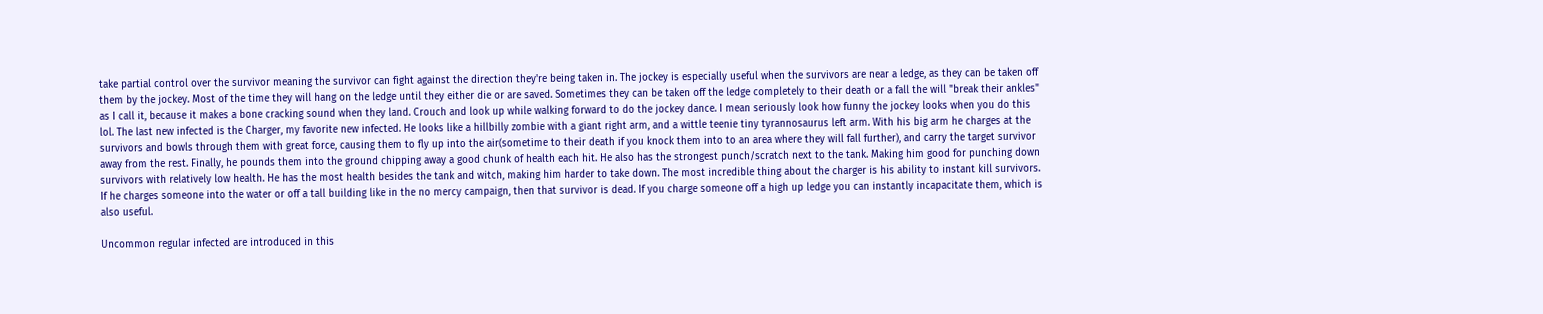take partial control over the survivor meaning the survivor can fight against the direction they're being taken in. The jockey is especially useful when the survivors are near a ledge, as they can be taken off them by the jockey. Most of the time they will hang on the ledge until they either die or are saved. Sometimes they can be taken off the ledge completely to their death or a fall the will "break their ankles" as I call it, because it makes a bone cracking sound when they land. Crouch and look up while walking forward to do the jockey dance. I mean seriously look how funny the jockey looks when you do this lol. The last new infected is the Charger, my favorite new infected. He looks like a hillbilly zombie with a giant right arm, and a wittle teenie tiny tyrannosaurus left arm. With his big arm he charges at the survivors and bowls through them with great force, causing them to fly up into the air(sometime to their death if you knock them into to an area where they will fall further), and carry the target survivor away from the rest. Finally, he pounds them into the ground chipping away a good chunk of health each hit. He also has the strongest punch/scratch next to the tank. Making him good for punching down survivors with relatively low health. He has the most health besides the tank and witch, making him harder to take down. The most incredible thing about the charger is his ability to instant kill survivors. If he charges someone into the water or off a tall building like in the no mercy campaign, then that survivor is dead. If you charge someone off a high up ledge you can instantly incapacitate them, which is also useful.

Uncommon regular infected are introduced in this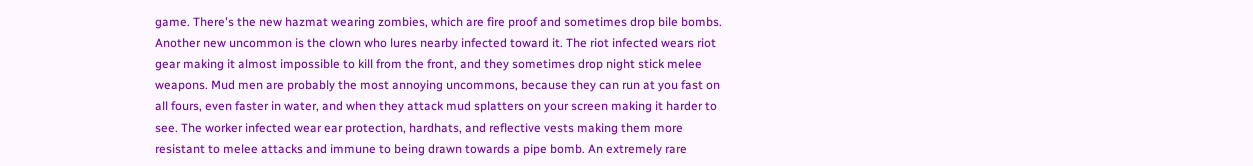game. There's the new hazmat wearing zombies, which are fire proof and sometimes drop bile bombs. Another new uncommon is the clown who lures nearby infected toward it. The riot infected wears riot gear making it almost impossible to kill from the front, and they sometimes drop night stick melee weapons. Mud men are probably the most annoying uncommons, because they can run at you fast on all fours, even faster in water, and when they attack mud splatters on your screen making it harder to see. The worker infected wear ear protection, hardhats, and reflective vests making them more resistant to melee attacks and immune to being drawn towards a pipe bomb. An extremely rare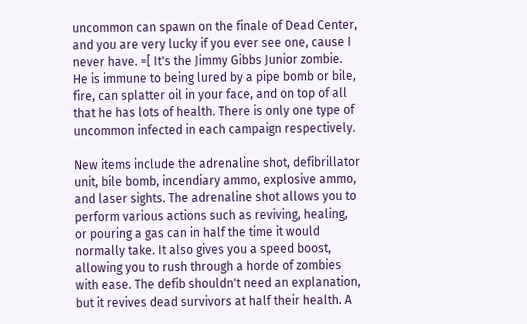uncommon can spawn on the finale of Dead Center, and you are very lucky if you ever see one, cause I never have. =[ It's the Jimmy Gibbs Junior zombie. He is immune to being lured by a pipe bomb or bile, fire, can splatter oil in your face, and on top of all that he has lots of health. There is only one type of uncommon infected in each campaign respectively.

New items include the adrenaline shot, defibrillator unit, bile bomb, incendiary ammo, explosive ammo, and laser sights. The adrenaline shot allows you to perform various actions such as reviving, healing, or pouring a gas can in half the time it would normally take. It also gives you a speed boost, allowing you to rush through a horde of zombies with ease. The defib shouldn't need an explanation, but it revives dead survivors at half their health. A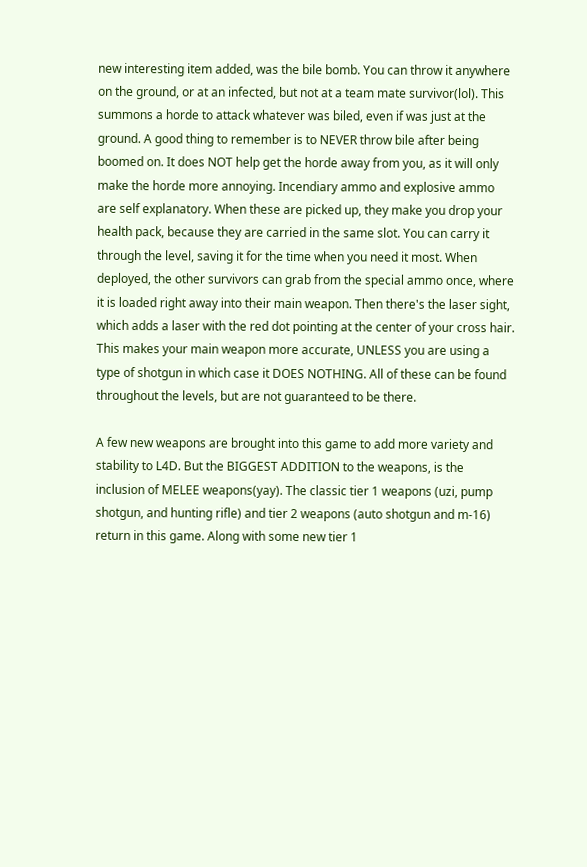new interesting item added, was the bile bomb. You can throw it anywhere on the ground, or at an infected, but not at a team mate survivor(lol). This summons a horde to attack whatever was biled, even if was just at the ground. A good thing to remember is to NEVER throw bile after being boomed on. It does NOT help get the horde away from you, as it will only make the horde more annoying. Incendiary ammo and explosive ammo are self explanatory. When these are picked up, they make you drop your health pack, because they are carried in the same slot. You can carry it through the level, saving it for the time when you need it most. When deployed, the other survivors can grab from the special ammo once, where it is loaded right away into their main weapon. Then there's the laser sight, which adds a laser with the red dot pointing at the center of your cross hair. This makes your main weapon more accurate, UNLESS you are using a type of shotgun in which case it DOES NOTHING. All of these can be found throughout the levels, but are not guaranteed to be there.

A few new weapons are brought into this game to add more variety and stability to L4D. But the BIGGEST ADDITION to the weapons, is the inclusion of MELEE weapons(yay). The classic tier 1 weapons (uzi, pump shotgun, and hunting rifle) and tier 2 weapons (auto shotgun and m-16) return in this game. Along with some new tier 1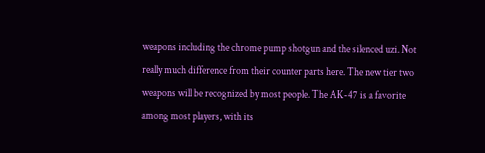weapons including the chrome pump shotgun and the silenced uzi. Not really much difference from their counter parts here. The new tier two weapons will be recognized by most people. The AK-47 is a favorite among most players, with its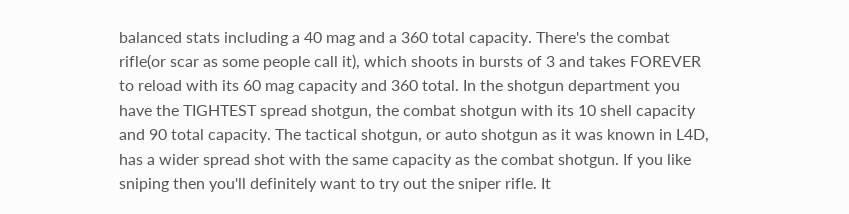balanced stats including a 40 mag and a 360 total capacity. There's the combat rifle(or scar as some people call it), which shoots in bursts of 3 and takes FOREVER to reload with its 60 mag capacity and 360 total. In the shotgun department you have the TIGHTEST spread shotgun, the combat shotgun with its 10 shell capacity and 90 total capacity. The tactical shotgun, or auto shotgun as it was known in L4D, has a wider spread shot with the same capacity as the combat shotgun. If you like sniping then you'll definitely want to try out the sniper rifle. It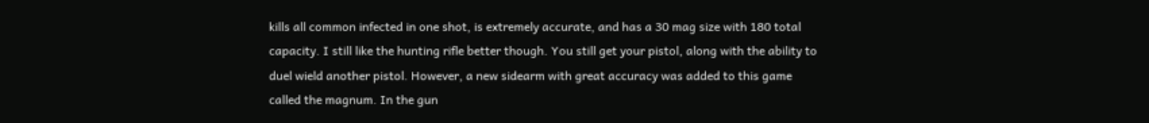kills all common infected in one shot, is extremely accurate, and has a 30 mag size with 180 total capacity. I still like the hunting rifle better though. You still get your pistol, along with the ability to duel wield another pistol. However, a new sidearm with great accuracy was added to this game called the magnum. In the gun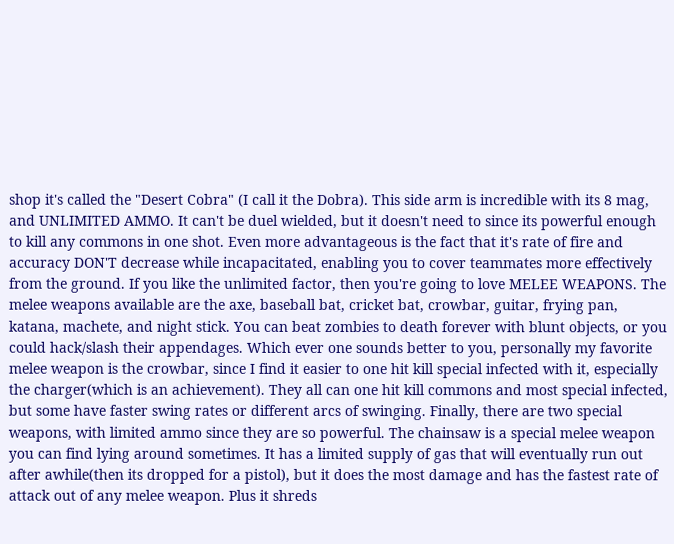shop it's called the "Desert Cobra" (I call it the Dobra). This side arm is incredible with its 8 mag, and UNLIMITED AMMO. It can't be duel wielded, but it doesn't need to since its powerful enough to kill any commons in one shot. Even more advantageous is the fact that it's rate of fire and accuracy DON'T decrease while incapacitated, enabling you to cover teammates more effectively from the ground. If you like the unlimited factor, then you're going to love MELEE WEAPONS. The melee weapons available are the axe, baseball bat, cricket bat, crowbar, guitar, frying pan, katana, machete, and night stick. You can beat zombies to death forever with blunt objects, or you could hack/slash their appendages. Which ever one sounds better to you, personally my favorite melee weapon is the crowbar, since I find it easier to one hit kill special infected with it, especially the charger(which is an achievement). They all can one hit kill commons and most special infected, but some have faster swing rates or different arcs of swinging. Finally, there are two special weapons, with limited ammo since they are so powerful. The chainsaw is a special melee weapon you can find lying around sometimes. It has a limited supply of gas that will eventually run out after awhile(then its dropped for a pistol), but it does the most damage and has the fastest rate of attack out of any melee weapon. Plus it shreds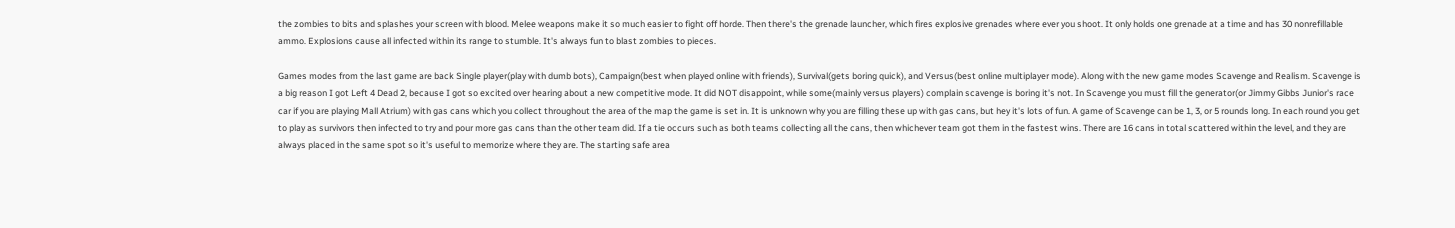the zombies to bits and splashes your screen with blood. Melee weapons make it so much easier to fight off horde. Then there's the grenade launcher, which fires explosive grenades where ever you shoot. It only holds one grenade at a time and has 30 nonrefillable ammo. Explosions cause all infected within its range to stumble. It's always fun to blast zombies to pieces.

Games modes from the last game are back Single player(play with dumb bots), Campaign(best when played online with friends), Survival(gets boring quick), and Versus(best online multiplayer mode). Along with the new game modes Scavenge and Realism. Scavenge is a big reason I got Left 4 Dead 2, because I got so excited over hearing about a new competitive mode. It did NOT disappoint, while some(mainly versus players) complain scavenge is boring it's not. In Scavenge you must fill the generator(or Jimmy Gibbs Junior's race car if you are playing Mall Atrium) with gas cans which you collect throughout the area of the map the game is set in. It is unknown why you are filling these up with gas cans, but hey it's lots of fun. A game of Scavenge can be 1, 3, or 5 rounds long. In each round you get to play as survivors then infected to try and pour more gas cans than the other team did. If a tie occurs such as both teams collecting all the cans, then whichever team got them in the fastest wins. There are 16 cans in total scattered within the level, and they are always placed in the same spot so it's useful to memorize where they are. The starting safe area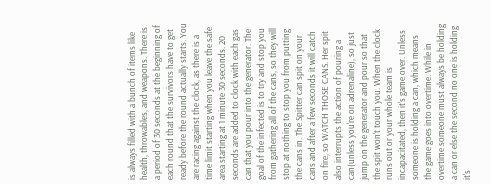is always filled with a bunch of items like health, throwables, and weapons. There is a period of 30 seconds at the beginning of each round that the survivors have to get ready before the round actually starts. You are racing against the clock, as there is a time limit starting when you leave the safe area starting at 1 minute 30 seconds. 20 seconds are added to clock with each gas can that you pour into the generator. The goal of the infected is to try and stop you from gathering all of the cans, so they will stop at nothing to stop you from putting the cans in. The Spitter can spit on your cans and after a few seconds it will catch on fire, so WATCH THOSE CANS. Her spit also interrupts the action of pouring a can(unless you're on adrenaline), so just jump on the generator and pour so that the spit won't touch you. When the clock runs out or your whole team is incapacitated, then it's game over. Unless someone is holding a can, which means the game goes into overtime. While in overtime someone must always be holding a can or else the second no one is holding it's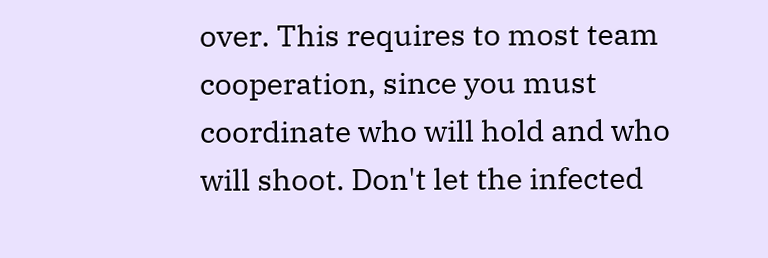over. This requires to most team cooperation, since you must coordinate who will hold and who will shoot. Don't let the infected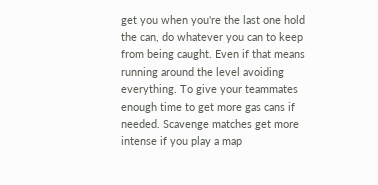get you when you're the last one hold the can, do whatever you can to keep from being caught. Even if that means running around the level avoiding everything. To give your teammates enough time to get more gas cans if needed. Scavenge matches get more intense if you play a map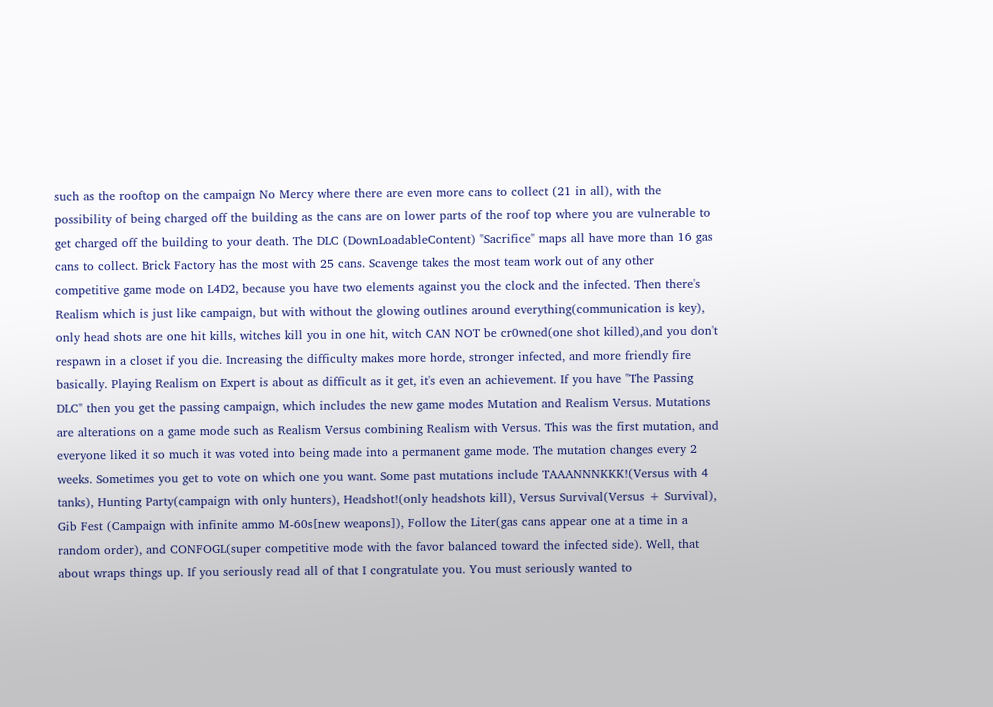such as the rooftop on the campaign No Mercy where there are even more cans to collect (21 in all), with the possibility of being charged off the building as the cans are on lower parts of the roof top where you are vulnerable to get charged off the building to your death. The DLC (DownLoadableContent) "Sacrifice" maps all have more than 16 gas cans to collect. Brick Factory has the most with 25 cans. Scavenge takes the most team work out of any other competitive game mode on L4D2, because you have two elements against you the clock and the infected. Then there's Realism which is just like campaign, but with without the glowing outlines around everything(communication is key), only head shots are one hit kills, witches kill you in one hit, witch CAN NOT be cr0wned(one shot killed),and you don't respawn in a closet if you die. Increasing the difficulty makes more horde, stronger infected, and more friendly fire basically. Playing Realism on Expert is about as difficult as it get, it's even an achievement. If you have "The Passing DLC" then you get the passing campaign, which includes the new game modes Mutation and Realism Versus. Mutations are alterations on a game mode such as Realism Versus combining Realism with Versus. This was the first mutation, and everyone liked it so much it was voted into being made into a permanent game mode. The mutation changes every 2 weeks. Sometimes you get to vote on which one you want. Some past mutations include TAAANNNKKK!(Versus with 4 tanks), Hunting Party(campaign with only hunters), Headshot!(only headshots kill), Versus Survival(Versus + Survival), Gib Fest (Campaign with infinite ammo M-60s[new weapons]), Follow the Liter(gas cans appear one at a time in a random order), and CONFOGL(super competitive mode with the favor balanced toward the infected side). Well, that about wraps things up. If you seriously read all of that I congratulate you. You must seriously wanted to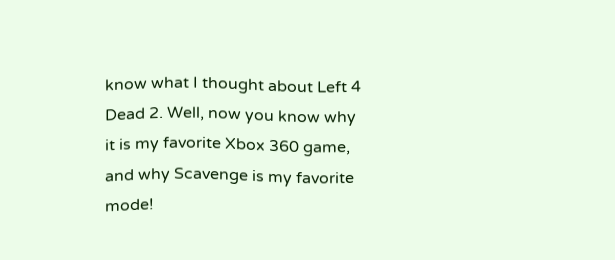know what I thought about Left 4 Dead 2. Well, now you know why it is my favorite Xbox 360 game, and why Scavenge is my favorite mode!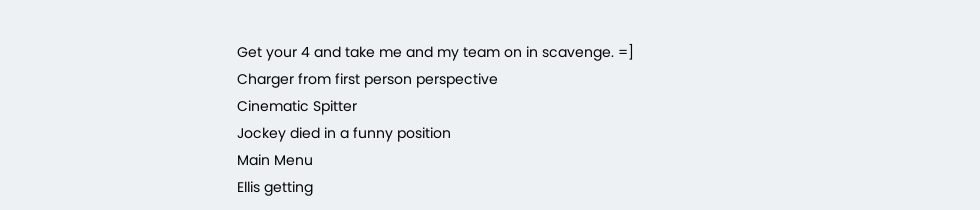Get your 4 and take me and my team on in scavenge. =]
Charger from first person perspective
Cinematic Spitter
Jockey died in a funny position
Main Menu
Ellis getting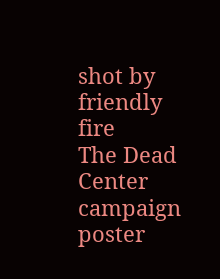shot by friendly fire
The Dead Center campaign poster